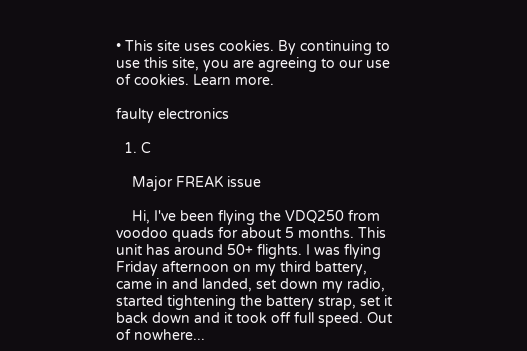• This site uses cookies. By continuing to use this site, you are agreeing to our use of cookies. Learn more.

faulty electronics

  1. C

    Major FREAK issue

    Hi, I've been flying the VDQ250 from voodoo quads for about 5 months. This unit has around 50+ flights. I was flying Friday afternoon on my third battery, came in and landed, set down my radio, started tightening the battery strap, set it back down and it took off full speed. Out of nowhere...